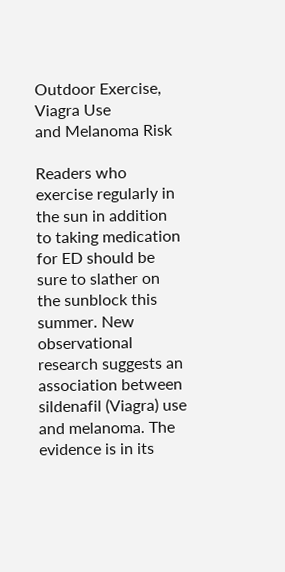Outdoor Exercise, Viagra Use
and Melanoma Risk

Readers who exercise regularly in the sun in addition to taking medication for ED should be sure to slather on the sunblock this summer. New observational research suggests an association between sildenafil (Viagra) use and melanoma. The evidence is in its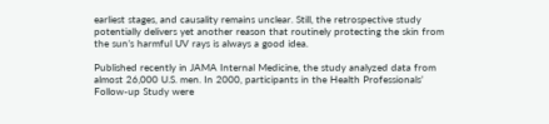earliest stages, and causality remains unclear. Still, the retrospective study potentially delivers yet another reason that routinely protecting the skin from the sun’s harmful UV rays is always a good idea.

Published recently in JAMA Internal Medicine, the study analyzed data from almost 26,000 U.S. men. In 2000, participants in the Health Professionals’ Follow-up Study were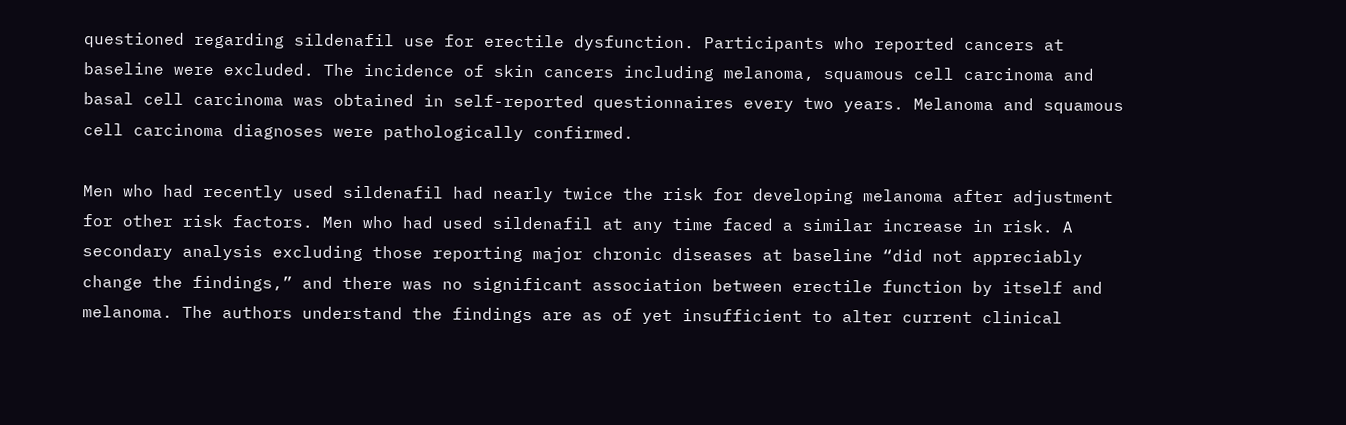questioned regarding sildenafil use for erectile dysfunction. Participants who reported cancers at baseline were excluded. The incidence of skin cancers including melanoma, squamous cell carcinoma and basal cell carcinoma was obtained in self-reported questionnaires every two years. Melanoma and squamous cell carcinoma diagnoses were pathologically confirmed.

Men who had recently used sildenafil had nearly twice the risk for developing melanoma after adjustment for other risk factors. Men who had used sildenafil at any time faced a similar increase in risk. A secondary analysis excluding those reporting major chronic diseases at baseline “did not appreciably change the findings,” and there was no significant association between erectile function by itself and melanoma. The authors understand the findings are as of yet insufficient to alter current clinical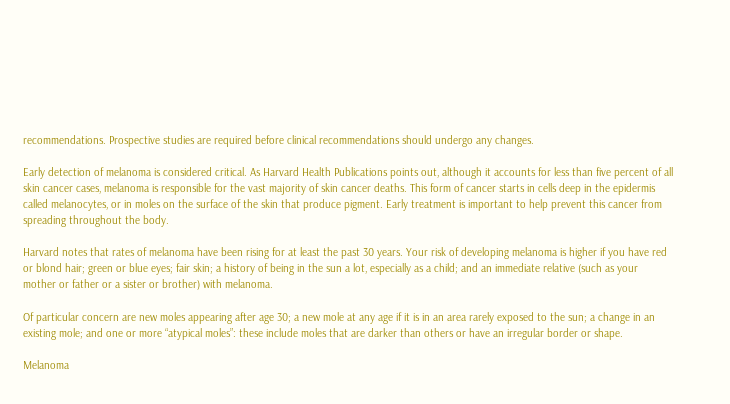recommendations. Prospective studies are required before clinical recommendations should undergo any changes.

Early detection of melanoma is considered critical. As Harvard Health Publications points out, although it accounts for less than five percent of all skin cancer cases, melanoma is responsible for the vast majority of skin cancer deaths. This form of cancer starts in cells deep in the epidermis called melanocytes, or in moles on the surface of the skin that produce pigment. Early treatment is important to help prevent this cancer from spreading throughout the body.

Harvard notes that rates of melanoma have been rising for at least the past 30 years. Your risk of developing melanoma is higher if you have red or blond hair; green or blue eyes; fair skin; a history of being in the sun a lot, especially as a child; and an immediate relative (such as your mother or father or a sister or brother) with melanoma.

Of particular concern are new moles appearing after age 30; a new mole at any age if it is in an area rarely exposed to the sun; a change in an existing mole; and one or more “atypical moles”: these include moles that are darker than others or have an irregular border or shape.

Melanoma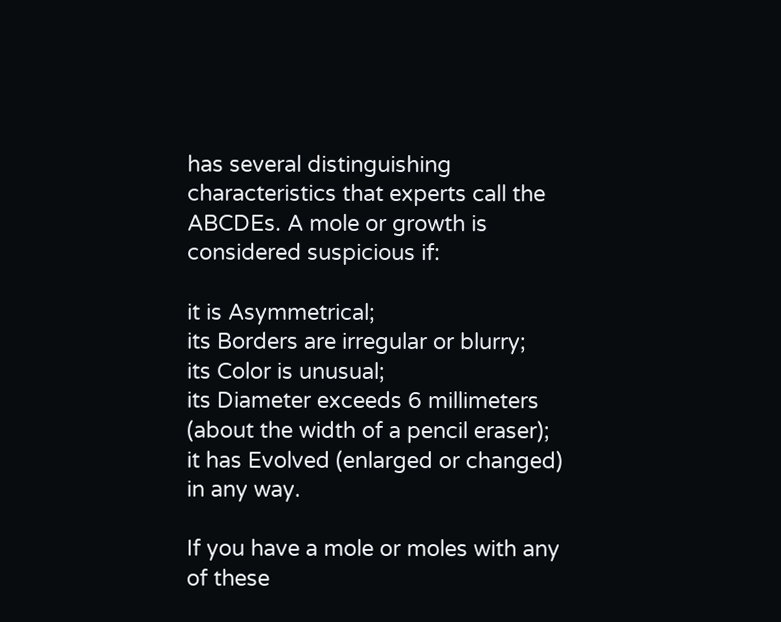has several distinguishing characteristics that experts call the ABCDEs. A mole or growth is considered suspicious if:

it is Asymmetrical;
its Borders are irregular or blurry;
its Color is unusual;
its Diameter exceeds 6 millimeters (about the width of a pencil eraser);
it has Evolved (enlarged or changed) in any way.

If you have a mole or moles with any of these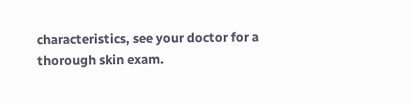characteristics, see your doctor for a thorough skin exam.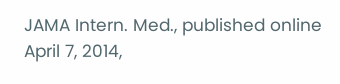JAMA Intern. Med., published online April 7, 2014,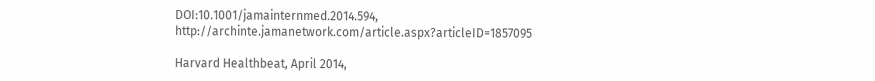DOI:10.1001/jamainternmed.2014.594, http://archinte.jamanetwork.com/article.aspx?articleID=1857095

Harvard Healthbeat, April 2014,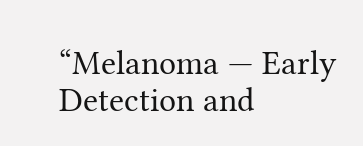“Melanoma — Early Detection and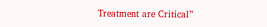Treatment are Critical”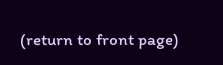(return to front page)